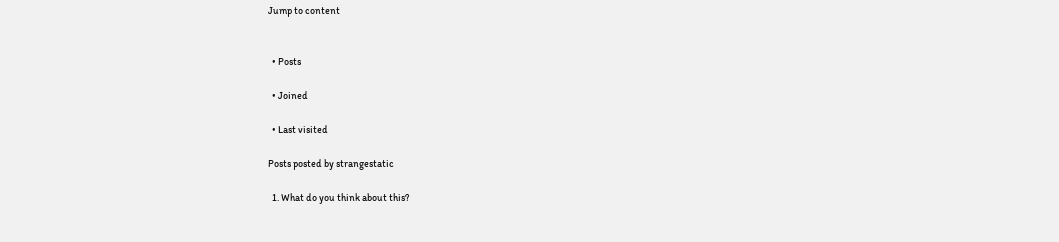Jump to content


  • Posts

  • Joined

  • Last visited

Posts posted by strangestatic

  1. What do you think about this?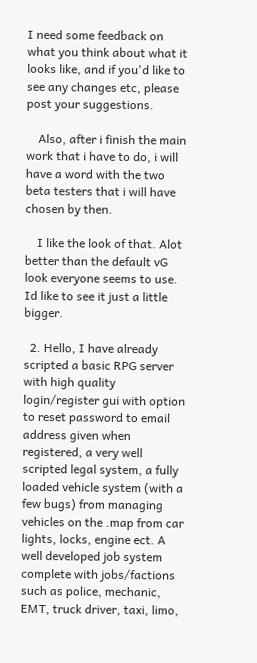I need some feedback on what you think about what it looks like, and if you'd like to see any changes etc, please post your suggestions.

    Also, after i finish the main work that i have to do, i will have a word with the two beta testers that i will have chosen by then.

    I like the look of that. Alot better than the default vG look everyone seems to use. Id like to see it just a little bigger.

  2. Hello, I have already scripted a basic RPG server with high quality login/register gui with option to reset password to email address given when registered, a very well scripted legal system, a fully loaded vehicle system (with a few bugs) from managing vehicles on the .map from car lights, locks, engine ect. A well developed job system complete with jobs/factions such as police, mechanic, EMT, truck driver, taxi, limo,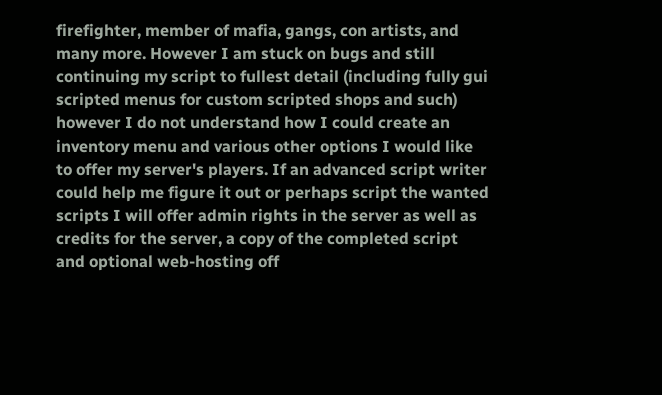firefighter, member of mafia, gangs, con artists, and many more. However I am stuck on bugs and still continuing my script to fullest detail (including fully gui scripted menus for custom scripted shops and such) however I do not understand how I could create an inventory menu and various other options I would like to offer my server's players. If an advanced script writer could help me figure it out or perhaps script the wanted scripts I will offer admin rights in the server as well as credits for the server, a copy of the completed script and optional web-hosting off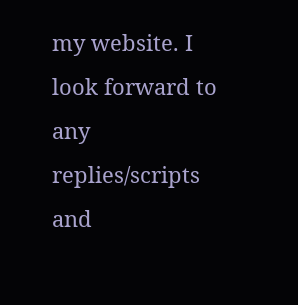my website. I look forward to any replies/scripts and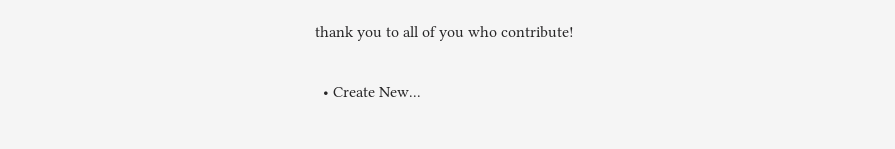thank you to all of you who contribute!

  • Create New...